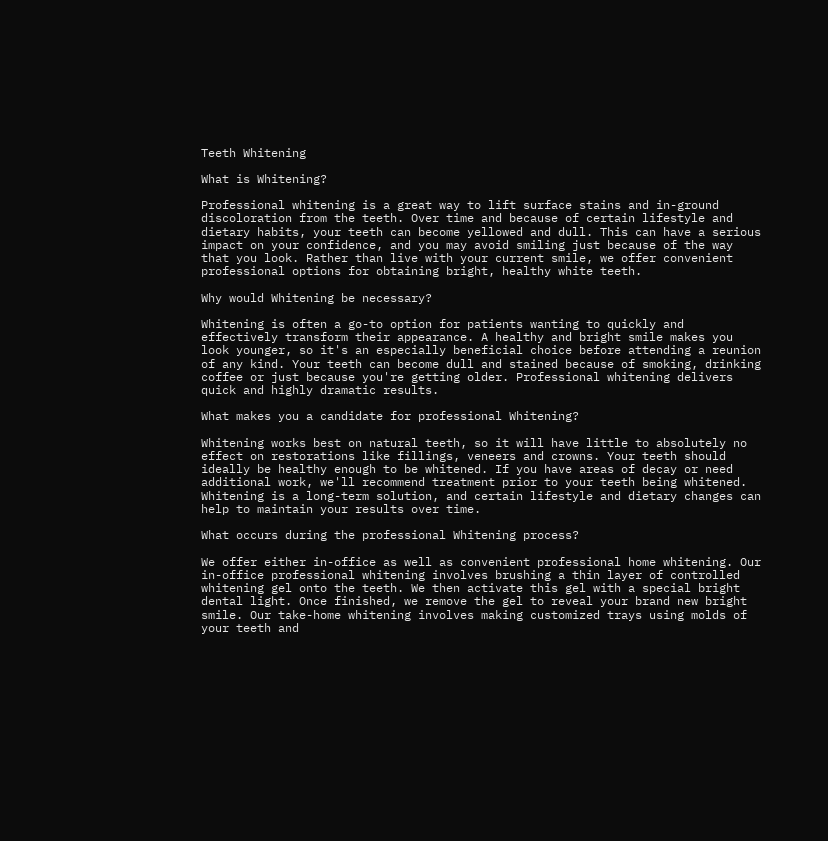Teeth Whitening

What is Whitening?

Professional whitening is a great way to lift surface stains and in-ground discoloration from the teeth. Over time and because of certain lifestyle and dietary habits, your teeth can become yellowed and dull. This can have a serious impact on your confidence, and you may avoid smiling just because of the way that you look. Rather than live with your current smile, we offer convenient professional options for obtaining bright, healthy white teeth.

Why would Whitening be necessary?

Whitening is often a go-to option for patients wanting to quickly and effectively transform their appearance. A healthy and bright smile makes you look younger, so it's an especially beneficial choice before attending a reunion of any kind. Your teeth can become dull and stained because of smoking, drinking coffee or just because you're getting older. Professional whitening delivers quick and highly dramatic results.

What makes you a candidate for professional Whitening?

Whitening works best on natural teeth, so it will have little to absolutely no effect on restorations like fillings, veneers and crowns. Your teeth should ideally be healthy enough to be whitened. If you have areas of decay or need additional work, we'll recommend treatment prior to your teeth being whitened. Whitening is a long-term solution, and certain lifestyle and dietary changes can help to maintain your results over time.

What occurs during the professional Whitening process?

We offer either in-office as well as convenient professional home whitening. Our in-office professional whitening involves brushing a thin layer of controlled whitening gel onto the teeth. We then activate this gel with a special bright dental light. Once finished, we remove the gel to reveal your brand new bright smile. Our take-home whitening involves making customized trays using molds of your teeth and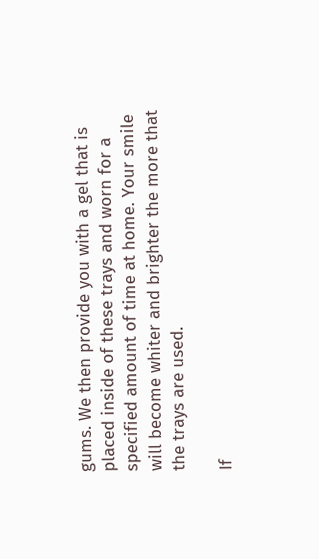gums. We then provide you with a gel that is placed inside of these trays and worn for a specified amount of time at home. Your smile will become whiter and brighter the more that the trays are used.

If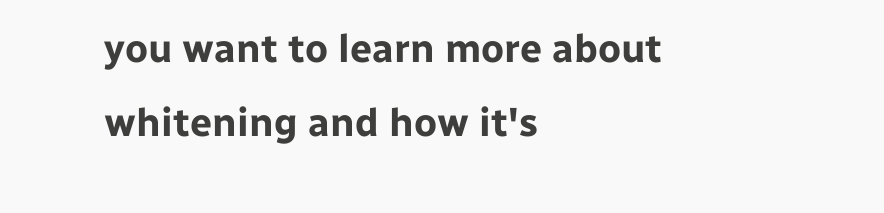you want to learn more about whitening and how it's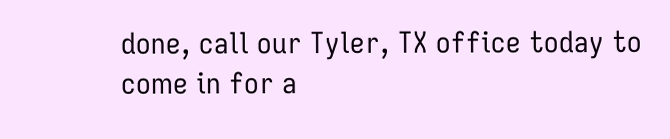done, call our Tyler, TX office today to come in for a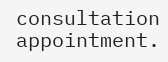consultation appointment.